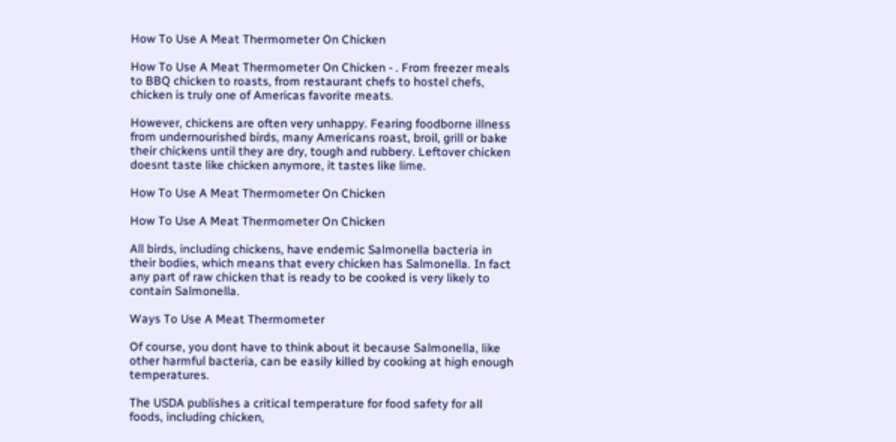How To Use A Meat Thermometer On Chicken

How To Use A Meat Thermometer On Chicken - . From freezer meals to BBQ chicken to roasts, from restaurant chefs to hostel chefs, chicken is truly one of Americas favorite meats.

However, chickens are often very unhappy. Fearing foodborne illness from undernourished birds, many Americans roast, broil, grill or bake their chickens until they are dry, tough and rubbery. Leftover chicken doesnt taste like chicken anymore, it tastes like lime.

How To Use A Meat Thermometer On Chicken

How To Use A Meat Thermometer On Chicken

All birds, including chickens, have endemic Salmonella bacteria in their bodies, which means that every chicken has Salmonella. In fact any part of raw chicken that is ready to be cooked is very likely to contain Salmonella.

Ways To Use A Meat Thermometer

Of course, you dont have to think about it because Salmonella, like other harmful bacteria, can be easily killed by cooking at high enough temperatures.

The USDA publishes a critical temperature for food safety for all foods, including chicken,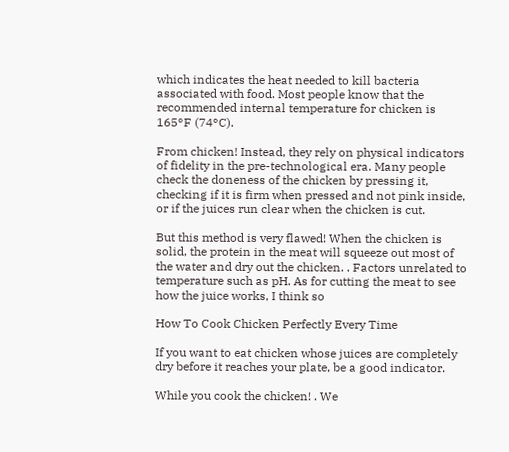which indicates the heat needed to kill bacteria associated with food. Most people know that the recommended internal temperature for chicken is 165°F (74°C).

From chicken! Instead, they rely on physical indicators of fidelity in the pre-technological era. Many people check the doneness of the chicken by pressing it, checking if it is firm when pressed and not pink inside, or if the juices run clear when the chicken is cut.

But this method is very flawed! When the chicken is solid, the protein in the meat will squeeze out most of the water and dry out the chicken. . Factors unrelated to temperature such as pH. As for cutting the meat to see how the juice works, I think so

How To Cook Chicken Perfectly Every Time

If you want to eat chicken whose juices are completely dry before it reaches your plate, be a good indicator.

While you cook the chicken! . We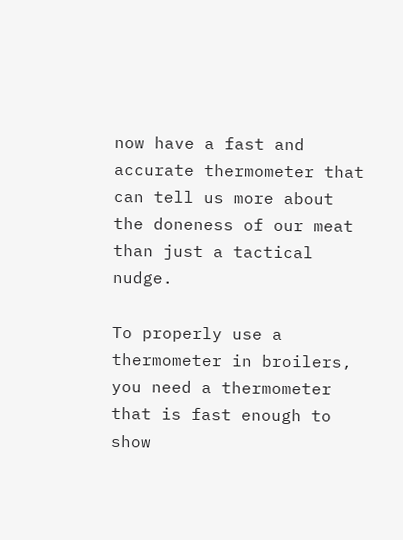now have a fast and accurate thermometer that can tell us more about the doneness of our meat than just a tactical nudge.

To properly use a thermometer in broilers, you need a thermometer that is fast enough to show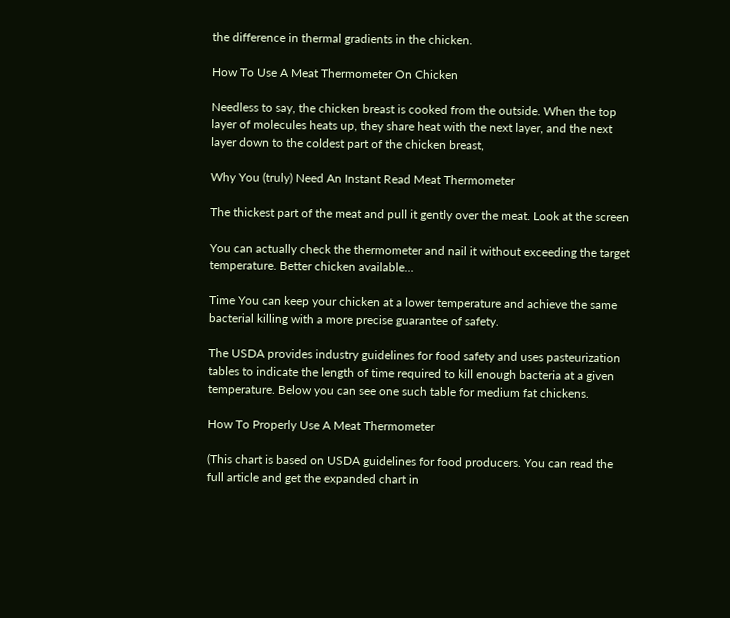the difference in thermal gradients in the chicken.

How To Use A Meat Thermometer On Chicken

Needless to say, the chicken breast is cooked from the outside. When the top layer of molecules heats up, they share heat with the next layer, and the next layer down to the coldest part of the chicken breast,

Why You (truly) Need An Instant Read Meat Thermometer

The thickest part of the meat and pull it gently over the meat. Look at the screen

You can actually check the thermometer and nail it without exceeding the target temperature. Better chicken available…

Time You can keep your chicken at a lower temperature and achieve the same bacterial killing with a more precise guarantee of safety.

The USDA provides industry guidelines for food safety and uses pasteurization tables to indicate the length of time required to kill enough bacteria at a given temperature. Below you can see one such table for medium fat chickens.

How To Properly Use A Meat Thermometer

(This chart is based on USDA guidelines for food producers. You can read the full article and get the expanded chart in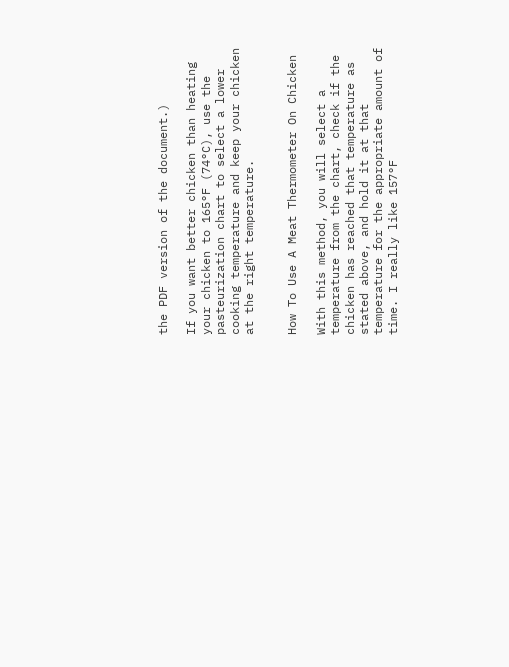the PDF version of the document.)

If you want better chicken than heating your chicken to 165°F (74°C), use the pasteurization chart to select a lower cooking temperature and keep your chicken at the right temperature.


How To Use A Meat Thermometer On Chicken

With this method, you will select a temperature from the chart, check if the chicken has reached that temperature as stated above, and hold it at that temperature for the appropriate amount of time. I really like 157°F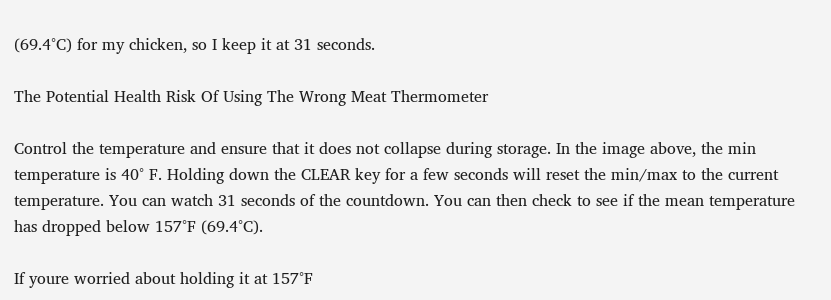(69.4°C) for my chicken, so I keep it at 31 seconds.

The Potential Health Risk Of Using The Wrong Meat Thermometer

Control the temperature and ensure that it does not collapse during storage. In the image above, the min temperature is 40° F. Holding down the CLEAR key for a few seconds will reset the min/max to the current temperature. You can watch 31 seconds of the countdown. You can then check to see if the mean temperature has dropped below 157°F (69.4°C).

If youre worried about holding it at 157°F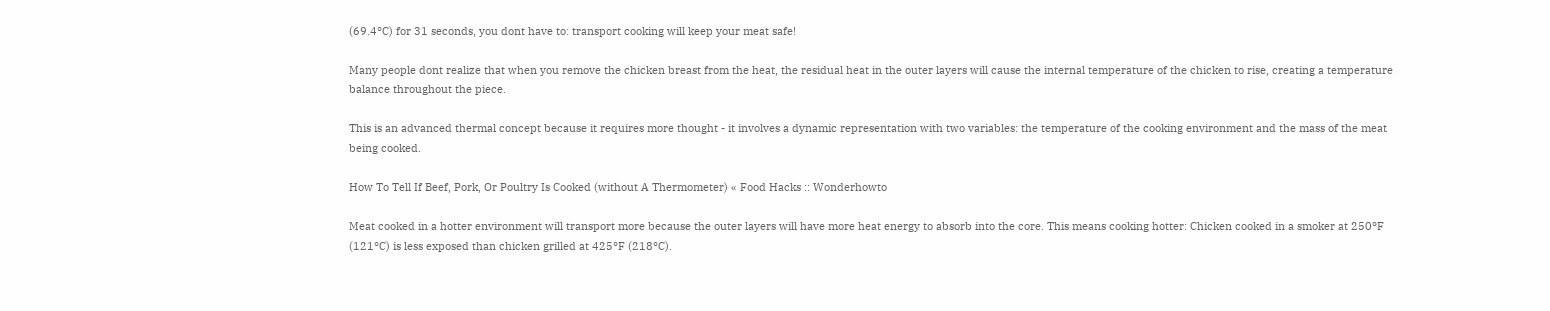(69.4°C) for 31 seconds, you dont have to: transport cooking will keep your meat safe!

Many people dont realize that when you remove the chicken breast from the heat, the residual heat in the outer layers will cause the internal temperature of the chicken to rise, creating a temperature balance throughout the piece.

This is an advanced thermal concept because it requires more thought - it involves a dynamic representation with two variables: the temperature of the cooking environment and the mass of the meat being cooked.

How To Tell If Beef, Pork, Or Poultry Is Cooked (without A Thermometer) « Food Hacks :: Wonderhowto

Meat cooked in a hotter environment will transport more because the outer layers will have more heat energy to absorb into the core. This means cooking hotter: Chicken cooked in a smoker at 250°F (121°C) is less exposed than chicken grilled at 425°F (218°C).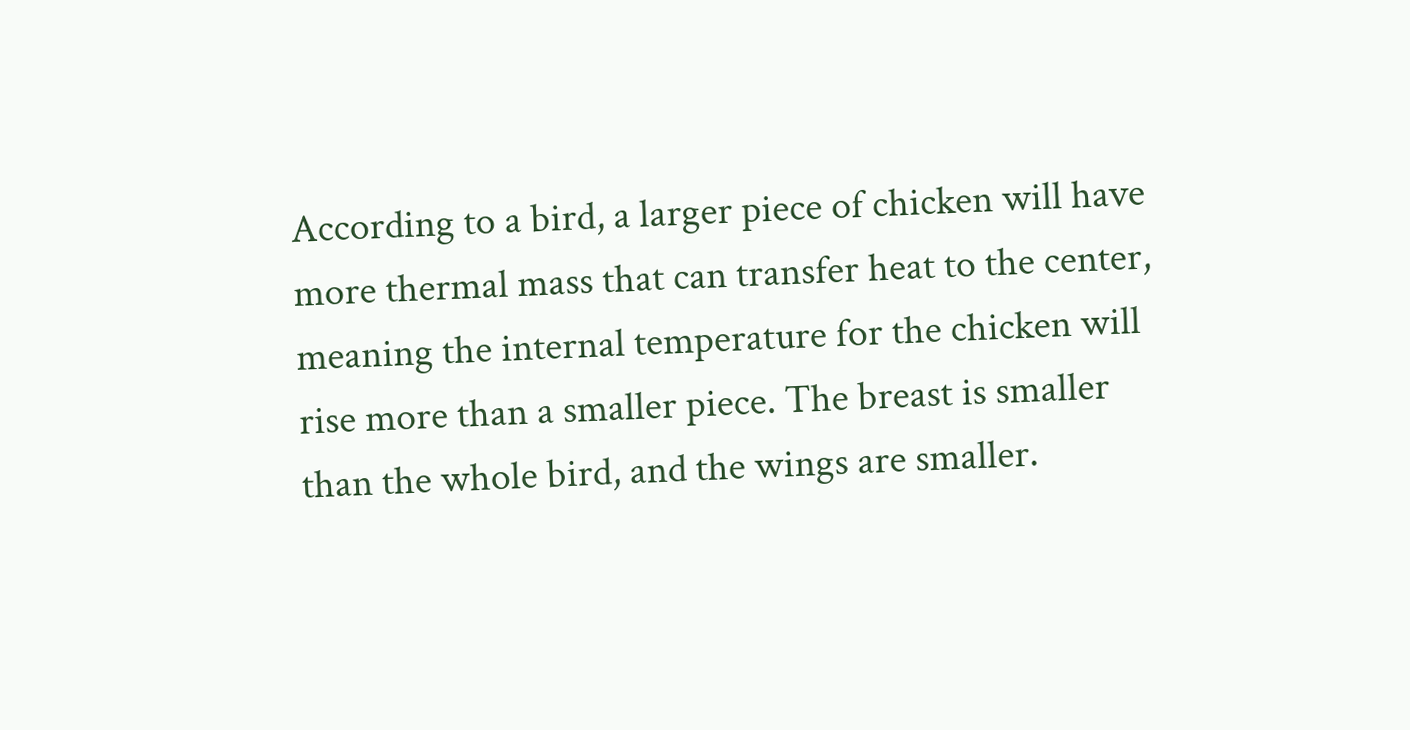According to a bird, a larger piece of chicken will have more thermal mass that can transfer heat to the center, meaning the internal temperature for the chicken will rise more than a smaller piece. The breast is smaller than the whole bird, and the wings are smaller.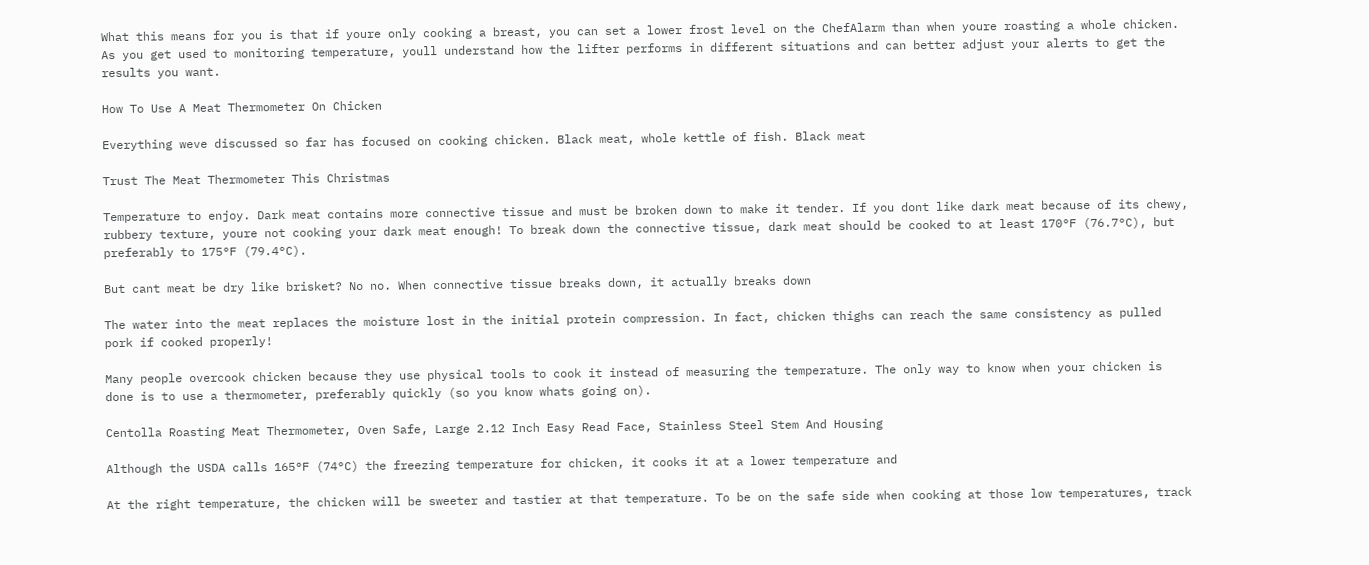What this means for you is that if youre only cooking a breast, you can set a lower frost level on the ChefAlarm than when youre roasting a whole chicken. As you get used to monitoring temperature, youll understand how the lifter performs in different situations and can better adjust your alerts to get the results you want.

How To Use A Meat Thermometer On Chicken

Everything weve discussed so far has focused on cooking chicken. Black meat, whole kettle of fish. Black meat

Trust The Meat Thermometer This Christmas

Temperature to enjoy. Dark meat contains more connective tissue and must be broken down to make it tender. If you dont like dark meat because of its chewy, rubbery texture, youre not cooking your dark meat enough! To break down the connective tissue, dark meat should be cooked to at least 170°F (76.7°C), but preferably to 175°F (79.4°C).

But cant meat be dry like brisket? No no. When connective tissue breaks down, it actually breaks down

The water into the meat replaces the moisture lost in the initial protein compression. In fact, chicken thighs can reach the same consistency as pulled pork if cooked properly!

Many people overcook chicken because they use physical tools to cook it instead of measuring the temperature. The only way to know when your chicken is done is to use a thermometer, preferably quickly (so you know whats going on).

Centolla Roasting Meat Thermometer, Oven Safe, Large 2.12 Inch Easy Read Face, Stainless Steel Stem And Housing

Although the USDA calls 165°F (74°C) the freezing temperature for chicken, it cooks it at a lower temperature and

At the right temperature, the chicken will be sweeter and tastier at that temperature. To be on the safe side when cooking at those low temperatures, track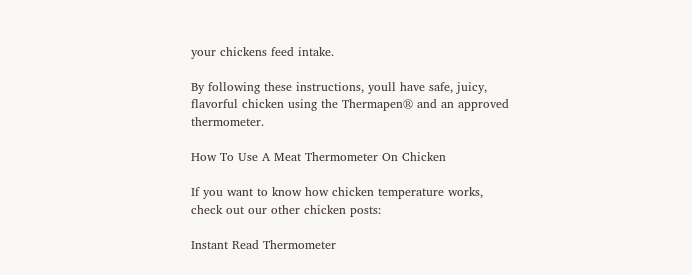your chickens feed intake.

By following these instructions, youll have safe, juicy, flavorful chicken using the Thermapen® and an approved thermometer.

How To Use A Meat Thermometer On Chicken

If you want to know how chicken temperature works, check out our other chicken posts:

Instant Read Thermometer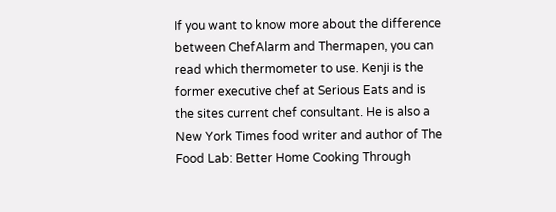If you want to know more about the difference between ChefAlarm and Thermapen, you can read which thermometer to use. Kenji is the former executive chef at Serious Eats and is the sites current chef consultant. He is also a New York Times food writer and author of The Food Lab: Better Home Cooking Through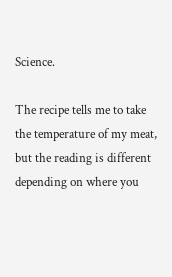Science.

The recipe tells me to take the temperature of my meat, but the reading is different depending on where you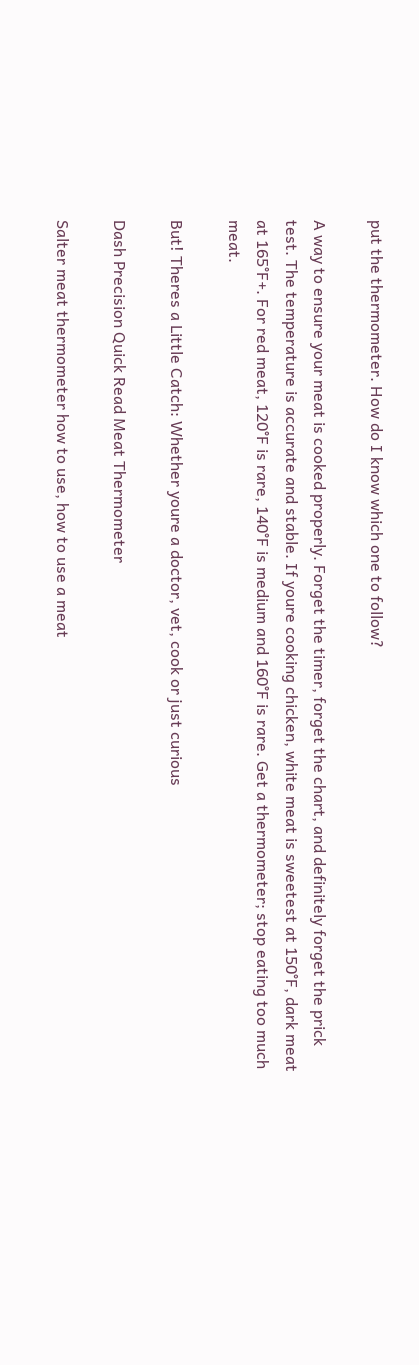put the thermometer. How do I know which one to follow?

A way to ensure your meat is cooked properly. Forget the timer, forget the chart, and definitely forget the prick test. The temperature is accurate and stable. If youre cooking chicken, white meat is sweetest at 150°F, dark meat at 165°F+. For red meat, 120°F is rare, 140°F is medium and 160°F is rare. Get a thermometer; stop eating too much meat.

But! Theres a Little Catch: Whether youre a doctor, vet, cook or just curious

Dash Precision Quick Read Meat Thermometer

Salter meat thermometer how to use, how to use a meat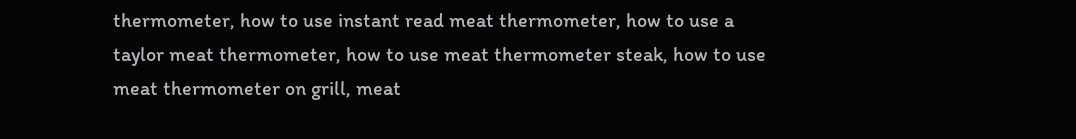thermometer, how to use instant read meat thermometer, how to use a taylor meat thermometer, how to use meat thermometer steak, how to use meat thermometer on grill, meat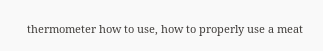thermometer how to use, how to properly use a meat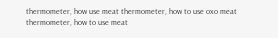thermometer, how use meat thermometer, how to use oxo meat thermometer, how to use meat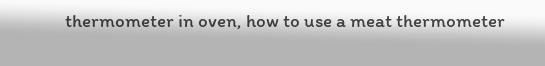thermometer in oven, how to use a meat thermometer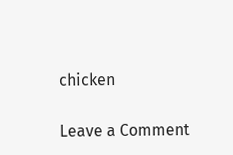chicken

Leave a Comment